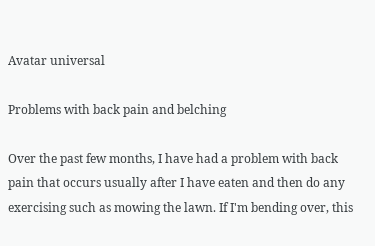Avatar universal

Problems with back pain and belching

Over the past few months, I have had a problem with back pain that occurs usually after I have eaten and then do any exercising such as mowing the lawn. If I'm bending over, this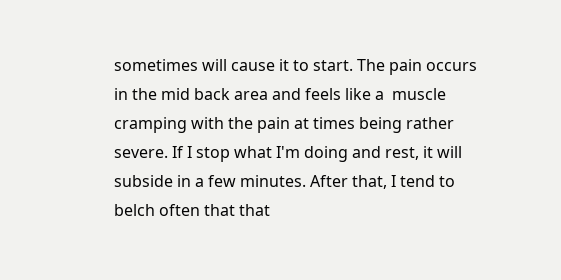sometimes will cause it to start. The pain occurs in the mid back area and feels like a  muscle cramping with the pain at times being rather severe. If I stop what I'm doing and rest, it will subside in a few minutes. After that, I tend to belch often that that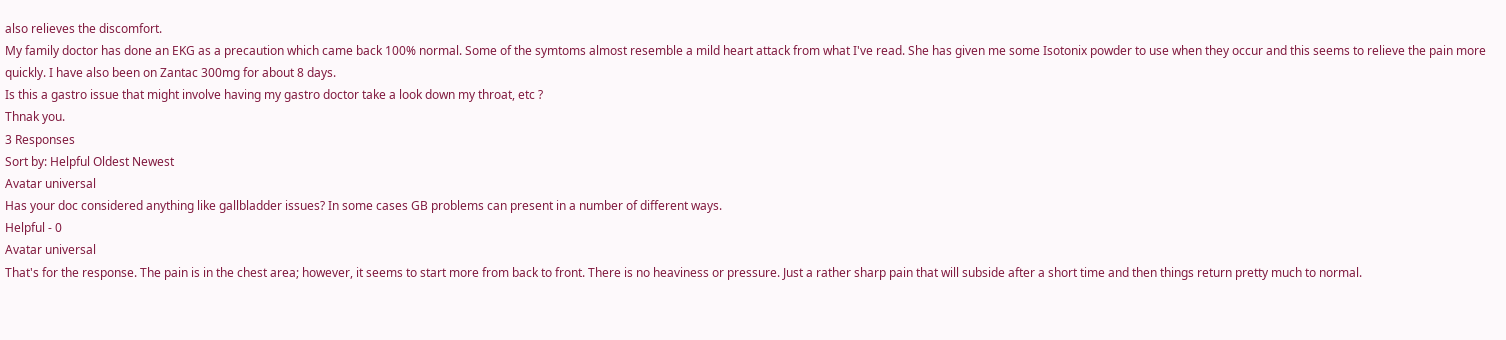also relieves the discomfort.
My family doctor has done an EKG as a precaution which came back 100% normal. Some of the symtoms almost resemble a mild heart attack from what I've read. She has given me some Isotonix powder to use when they occur and this seems to relieve the pain more quickly. I have also been on Zantac 300mg for about 8 days.
Is this a gastro issue that might involve having my gastro doctor take a look down my throat, etc ?
Thnak you.
3 Responses
Sort by: Helpful Oldest Newest
Avatar universal
Has your doc considered anything like gallbladder issues? In some cases GB problems can present in a number of different ways.
Helpful - 0
Avatar universal
That's for the response. The pain is in the chest area; however, it seems to start more from back to front. There is no heaviness or pressure. Just a rather sharp pain that will subside after a short time and then things return pretty much to normal.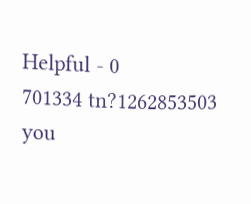Helpful - 0
701334 tn?1262853503
you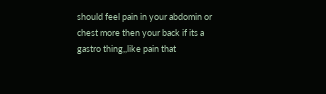should feel pain in your abdomin or chest more then your back if its a gastro thing,,like pain that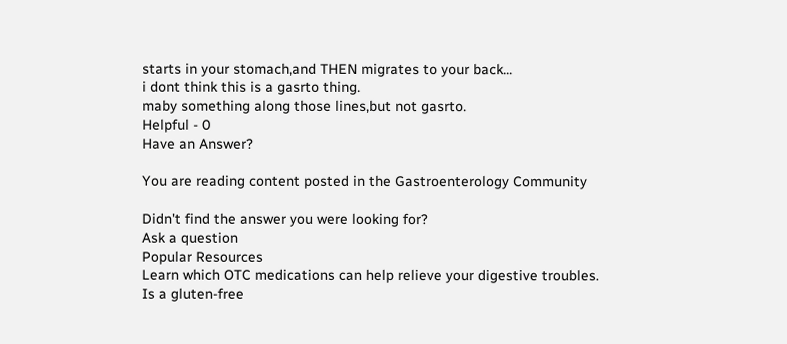starts in your stomach,and THEN migrates to your back...
i dont think this is a gasrto thing.
maby something along those lines,but not gasrto.
Helpful - 0
Have an Answer?

You are reading content posted in the Gastroenterology Community

Didn't find the answer you were looking for?
Ask a question
Popular Resources
Learn which OTC medications can help relieve your digestive troubles.
Is a gluten-free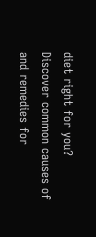diet right for you?
Discover common causes of and remedies for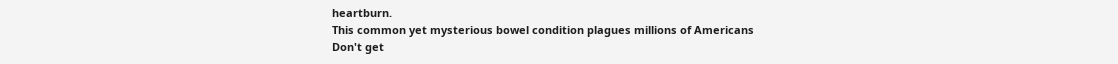heartburn.
This common yet mysterious bowel condition plagues millions of Americans
Don't get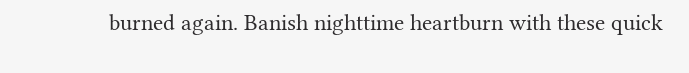burned again. Banish nighttime heartburn with these quick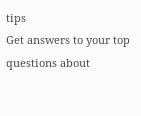tips
Get answers to your top questions about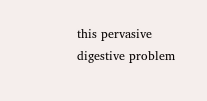this pervasive digestive problem